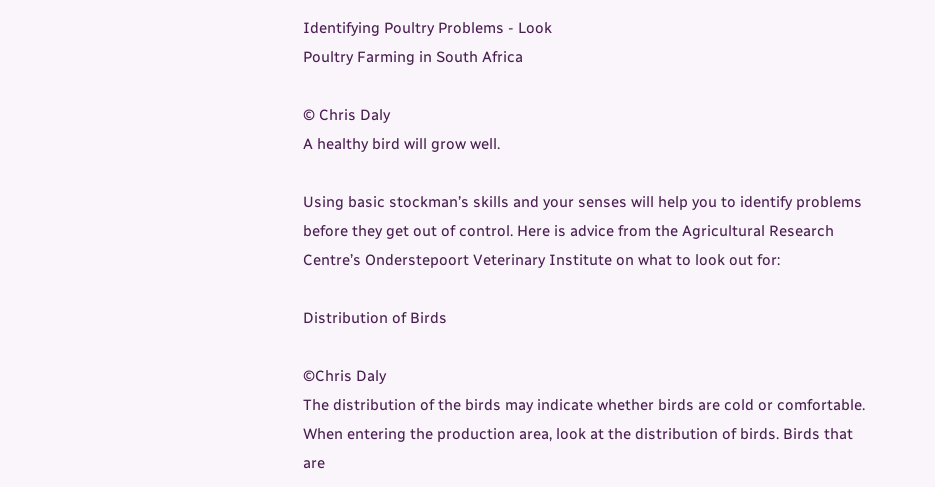Identifying Poultry Problems - Look
Poultry Farming in South Africa

© Chris Daly
A healthy bird will grow well.

Using basic stockman’s skills and your senses will help you to identify problems before they get out of control. Here is advice from the Agricultural Research Centre’s Onderstepoort Veterinary Institute on what to look out for:

Distribution of Birds

©Chris Daly
The distribution of the birds may indicate whether birds are cold or comfortable.
When entering the production area, look at the distribution of birds. Birds that are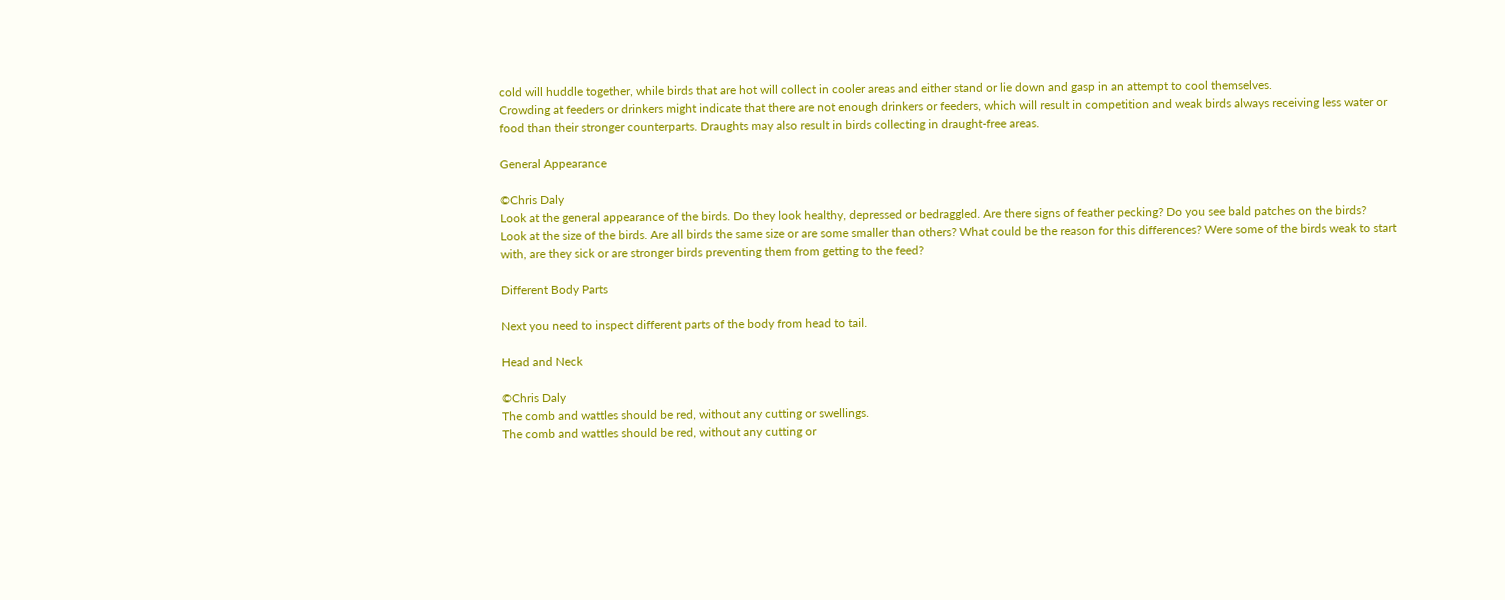cold will huddle together, while birds that are hot will collect in cooler areas and either stand or lie down and gasp in an attempt to cool themselves.
Crowding at feeders or drinkers might indicate that there are not enough drinkers or feeders, which will result in competition and weak birds always receiving less water or food than their stronger counterparts. Draughts may also result in birds collecting in draught-free areas.

General Appearance

©Chris Daly
Look at the general appearance of the birds. Do they look healthy, depressed or bedraggled. Are there signs of feather pecking? Do you see bald patches on the birds?
Look at the size of the birds. Are all birds the same size or are some smaller than others? What could be the reason for this differences? Were some of the birds weak to start with, are they sick or are stronger birds preventing them from getting to the feed?

Different Body Parts

Next you need to inspect different parts of the body from head to tail.

Head and Neck

©Chris Daly
The comb and wattles should be red, without any cutting or swellings.
The comb and wattles should be red, without any cutting or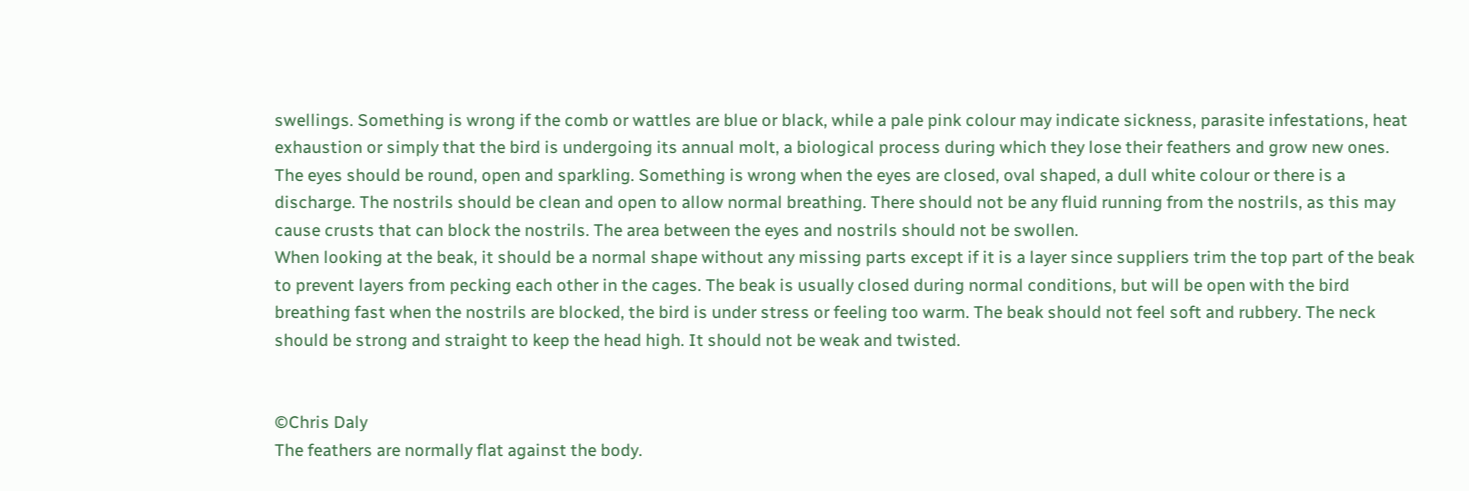swellings. Something is wrong if the comb or wattles are blue or black, while a pale pink colour may indicate sickness, parasite infestations, heat exhaustion or simply that the bird is undergoing its annual molt, a biological process during which they lose their feathers and grow new ones.
The eyes should be round, open and sparkling. Something is wrong when the eyes are closed, oval shaped, a dull white colour or there is a discharge. The nostrils should be clean and open to allow normal breathing. There should not be any fluid running from the nostrils, as this may cause crusts that can block the nostrils. The area between the eyes and nostrils should not be swollen.
When looking at the beak, it should be a normal shape without any missing parts except if it is a layer since suppliers trim the top part of the beak to prevent layers from pecking each other in the cages. The beak is usually closed during normal conditions, but will be open with the bird breathing fast when the nostrils are blocked, the bird is under stress or feeling too warm. The beak should not feel soft and rubbery. The neck should be strong and straight to keep the head high. It should not be weak and twisted.


©Chris Daly
The feathers are normally flat against the body.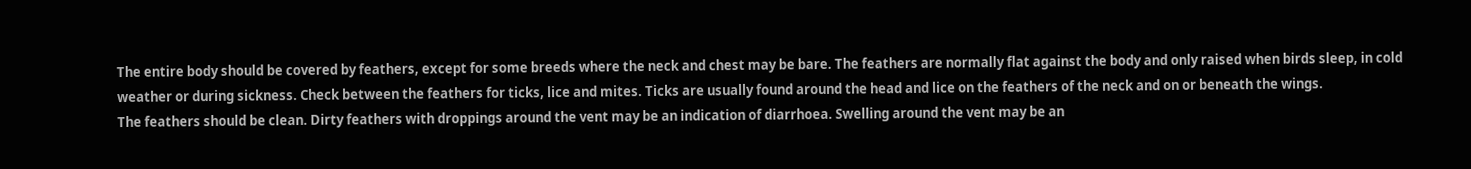The entire body should be covered by feathers, except for some breeds where the neck and chest may be bare. The feathers are normally flat against the body and only raised when birds sleep, in cold weather or during sickness. Check between the feathers for ticks, lice and mites. Ticks are usually found around the head and lice on the feathers of the neck and on or beneath the wings.
The feathers should be clean. Dirty feathers with droppings around the vent may be an indication of diarrhoea. Swelling around the vent may be an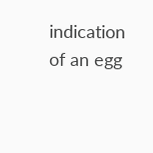indication of an egg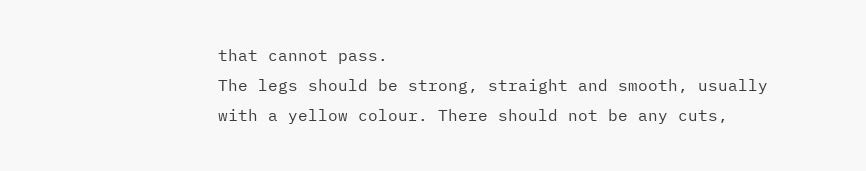that cannot pass.
The legs should be strong, straight and smooth, usually with a yellow colour. There should not be any cuts,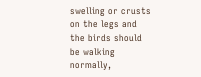swelling or crusts on the legs and the birds should be walking normally,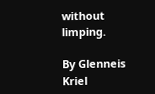without limping.

By Glenneis Kriel